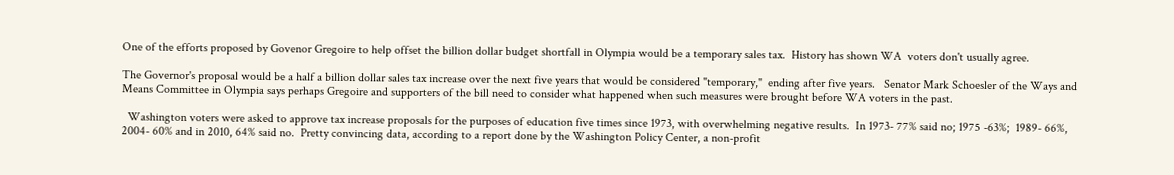One of the efforts proposed by Govenor Gregoire to help offset the billion dollar budget shortfall in Olympia would be a temporary sales tax.  History has shown WA  voters don't usually agree.

The Governor's proposal would be a half a billion dollar sales tax increase over the next five years that would be considered "temporary,"  ending after five years.   Senator Mark Schoesler of the Ways and Means Committee in Olympia says perhaps Gregoire and supporters of the bill need to consider what happened when such measures were brought before WA voters in the past.

  Washington voters were asked to approve tax increase proposals for the purposes of education five times since 1973, with overwhelming negative results.  In 1973- 77% said no; 1975 -63%;  1989- 66%, 2004- 60% and in 2010, 64% said no.  Pretty convincing data, according to a report done by the Washington Policy Center, a non-profit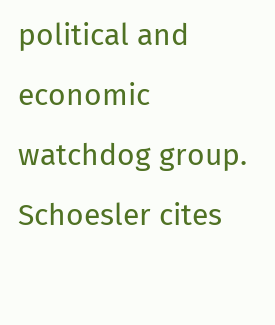political and economic watchdog group.   Schoesler cites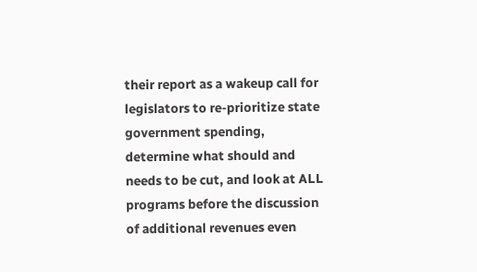their report as a wakeup call for legislators to re-prioritize state government spending, determine what should and needs to be cut, and look at ALL programs before the discussion of additional revenues even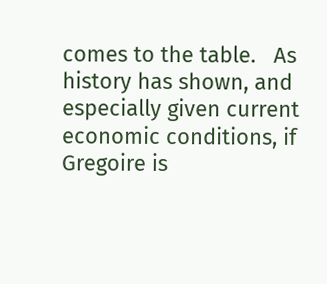comes to the table.   As history has shown, and especially given current economic conditions, if Gregoire is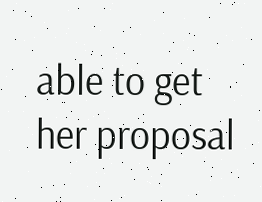able to get her proposal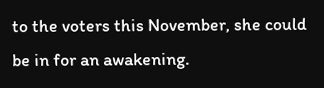to the voters this November, she could be in for an awakening.